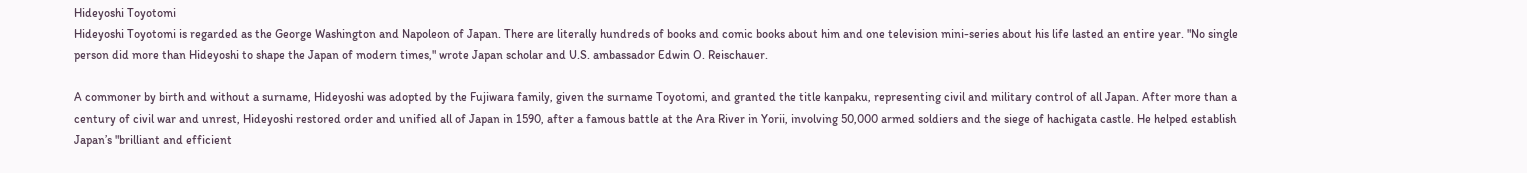Hideyoshi Toyotomi
Hideyoshi Toyotomi is regarded as the George Washington and Napoleon of Japan. There are literally hundreds of books and comic books about him and one television mini-series about his life lasted an entire year. "No single person did more than Hideyoshi to shape the Japan of modern times," wrote Japan scholar and U.S. ambassador Edwin O. Reischauer.

A commoner by birth and without a surname, Hideyoshi was adopted by the Fujiwara family, given the surname Toyotomi, and granted the title kanpaku, representing civil and military control of all Japan. After more than a century of civil war and unrest, Hideyoshi restored order and unified all of Japan in 1590, after a famous battle at the Ara River in Yorii, involving 50,000 armed soldiers and the siege of hachigata castle. He helped establish Japan’s "brilliant and efficient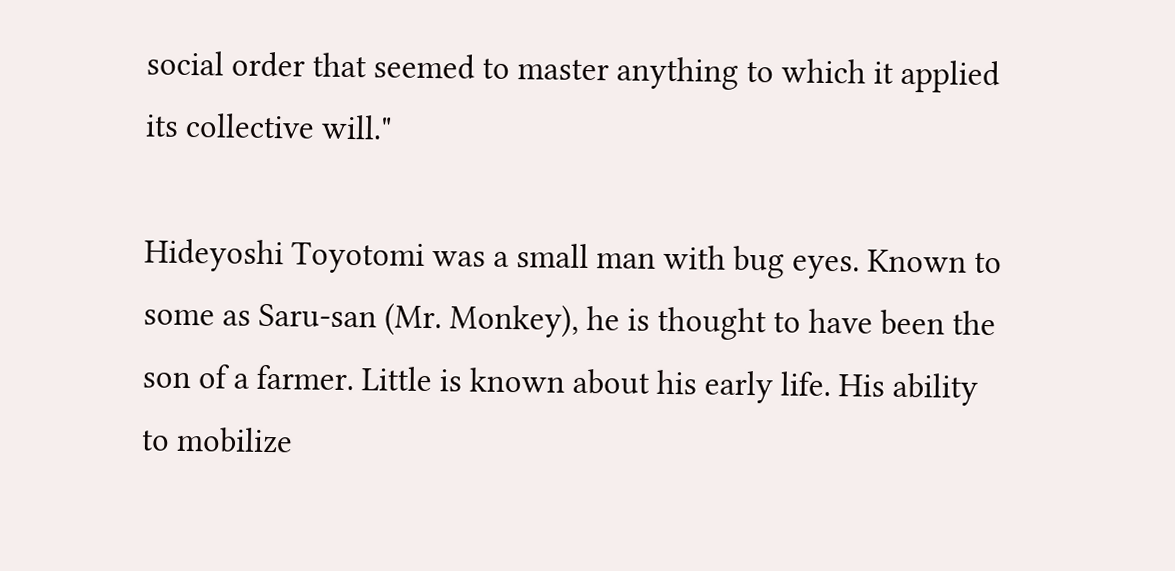social order that seemed to master anything to which it applied its collective will."

Hideyoshi Toyotomi was a small man with bug eyes. Known to some as Saru-san (Mr. Monkey), he is thought to have been the son of a farmer. Little is known about his early life. His ability to mobilize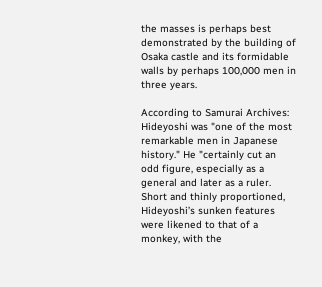the masses is perhaps best demonstrated by the building of Osaka castle and its formidable walls by perhaps 100,000 men in three years.

According to Samurai Archives: Hideyoshi was "one of the most remarkable men in Japanese history." He "certainly cut an odd figure, especially as a general and later as a ruler. Short and thinly proportioned, Hideyoshi’s sunken features were likened to that of a monkey, with the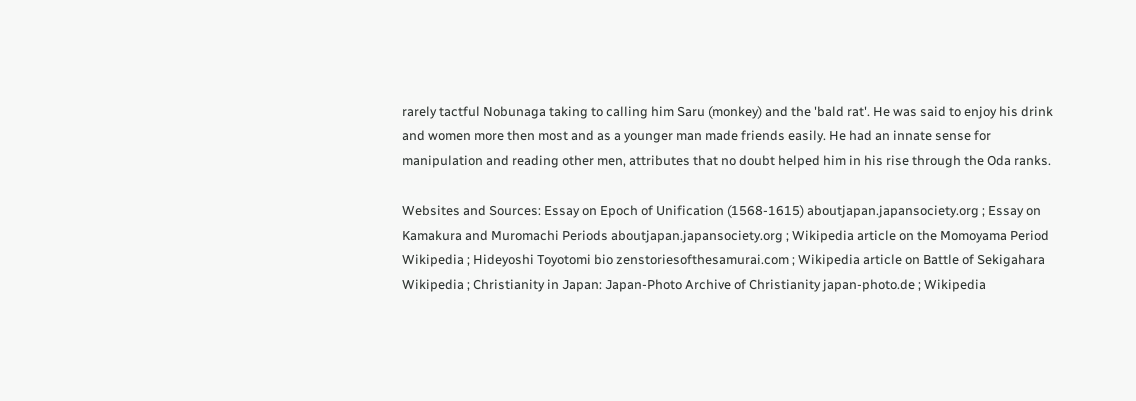rarely tactful Nobunaga taking to calling him Saru (monkey) and the 'bald rat'. He was said to enjoy his drink and women more then most and as a younger man made friends easily. He had an innate sense for manipulation and reading other men, attributes that no doubt helped him in his rise through the Oda ranks.

Websites and Sources: Essay on Epoch of Unification (1568-1615) aboutjapan.japansociety.org ; Essay on Kamakura and Muromachi Periods aboutjapan.japansociety.org ; Wikipedia article on the Momoyama Period Wikipedia ; Hideyoshi Toyotomi bio zenstoriesofthesamurai.com ; Wikipedia article on Battle of Sekigahara Wikipedia ; Christianity in Japan: Japan-Photo Archive of Christianity japan-photo.de ; Wikipedia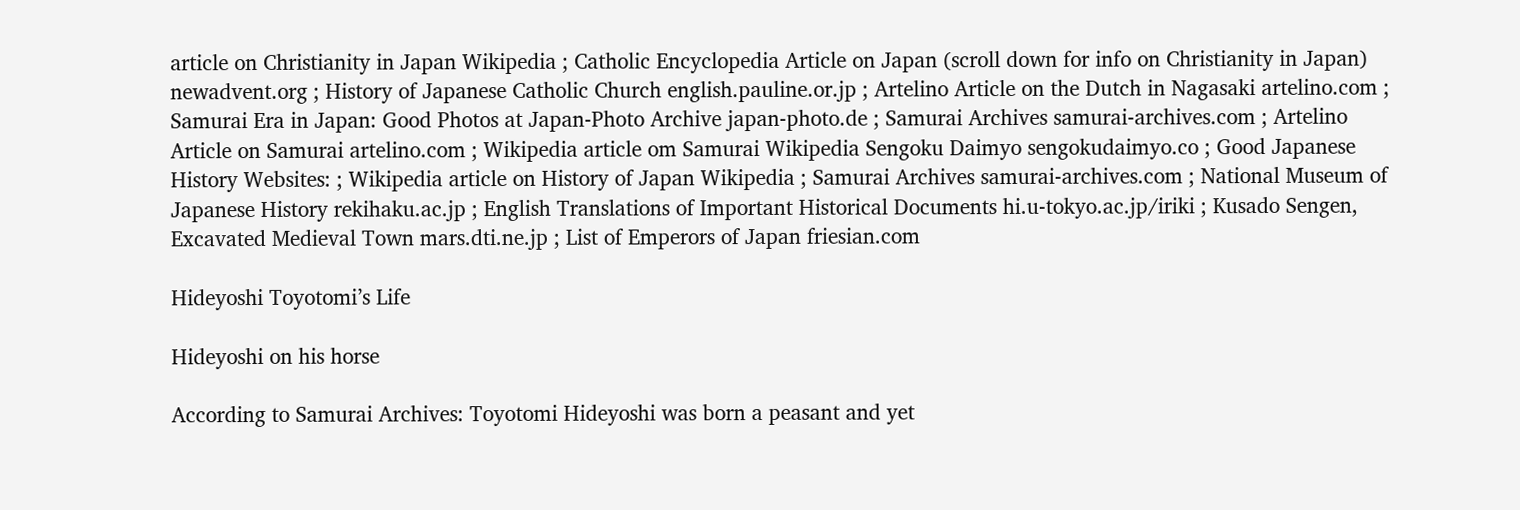article on Christianity in Japan Wikipedia ; Catholic Encyclopedia Article on Japan (scroll down for info on Christianity in Japan) newadvent.org ; History of Japanese Catholic Church english.pauline.or.jp ; Artelino Article on the Dutch in Nagasaki artelino.com ; Samurai Era in Japan: Good Photos at Japan-Photo Archive japan-photo.de ; Samurai Archives samurai-archives.com ; Artelino Article on Samurai artelino.com ; Wikipedia article om Samurai Wikipedia Sengoku Daimyo sengokudaimyo.co ; Good Japanese History Websites: ; Wikipedia article on History of Japan Wikipedia ; Samurai Archives samurai-archives.com ; National Museum of Japanese History rekihaku.ac.jp ; English Translations of Important Historical Documents hi.u-tokyo.ac.jp/iriki ; Kusado Sengen, Excavated Medieval Town mars.dti.ne.jp ; List of Emperors of Japan friesian.com

Hideyoshi Toyotomi’s Life

Hideyoshi on his horse

According to Samurai Archives: Toyotomi Hideyoshi was born a peasant and yet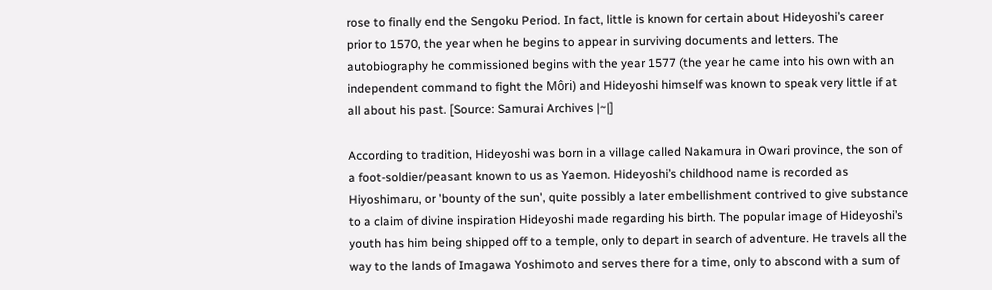rose to finally end the Sengoku Period. In fact, little is known for certain about Hideyoshi’s career prior to 1570, the year when he begins to appear in surviving documents and letters. The autobiography he commissioned begins with the year 1577 (the year he came into his own with an independent command to fight the Môri) and Hideyoshi himself was known to speak very little if at all about his past. [Source: Samurai Archives |~|]

According to tradition, Hideyoshi was born in a village called Nakamura in Owari province, the son of a foot-soldier/peasant known to us as Yaemon. Hideyoshi’s childhood name is recorded as Hiyoshimaru, or 'bounty of the sun', quite possibly a later embellishment contrived to give substance to a claim of divine inspiration Hideyoshi made regarding his birth. The popular image of Hideyoshi’s youth has him being shipped off to a temple, only to depart in search of adventure. He travels all the way to the lands of Imagawa Yoshimoto and serves there for a time, only to abscond with a sum of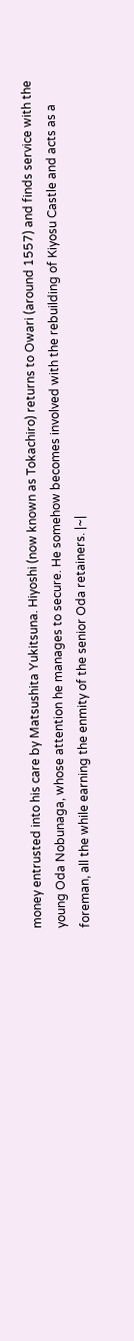money entrusted into his care by Matsushita Yukitsuna. Hiyoshi (now known as Tokachiro) returns to Owari (around 1557) and finds service with the young Oda Nobunaga, whose attention he manages to secure. He somehow becomes involved with the rebuilding of Kiyosu Castle and acts as a foreman, all the while earning the enmity of the senior Oda retainers. |~|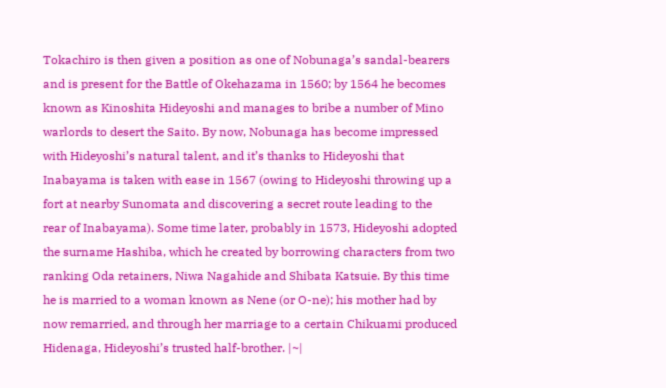Tokachiro is then given a position as one of Nobunaga’s sandal-bearers and is present for the Battle of Okehazama in 1560; by 1564 he becomes known as Kinoshita Hideyoshi and manages to bribe a number of Mino warlords to desert the Saito. By now, Nobunaga has become impressed with Hideyoshi’s natural talent, and it’s thanks to Hideyoshi that Inabayama is taken with ease in 1567 (owing to Hideyoshi throwing up a fort at nearby Sunomata and discovering a secret route leading to the rear of Inabayama). Some time later, probably in 1573, Hideyoshi adopted the surname Hashiba, which he created by borrowing characters from two ranking Oda retainers, Niwa Nagahide and Shibata Katsuie. By this time he is married to a woman known as Nene (or O-ne); his mother had by now remarried, and through her marriage to a certain Chikuami produced Hidenaga, Hideyoshi’s trusted half-brother. |~|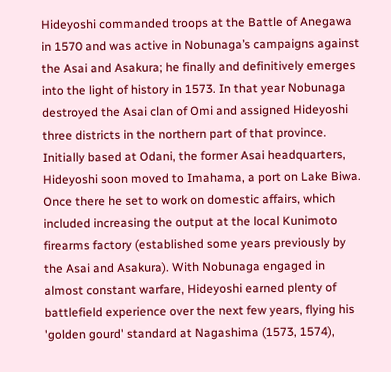Hideyoshi commanded troops at the Battle of Anegawa in 1570 and was active in Nobunaga’s campaigns against the Asai and Asakura; he finally and definitively emerges into the light of history in 1573. In that year Nobunaga destroyed the Asai clan of Omi and assigned Hideyoshi three districts in the northern part of that province. Initially based at Odani, the former Asai headquarters, Hideyoshi soon moved to Imahama, a port on Lake Biwa. Once there he set to work on domestic affairs, which included increasing the output at the local Kunimoto firearms factory (established some years previously by the Asai and Asakura). With Nobunaga engaged in almost constant warfare, Hideyoshi earned plenty of battlefield experience over the next few years, flying his 'golden gourd' standard at Nagashima (1573, 1574),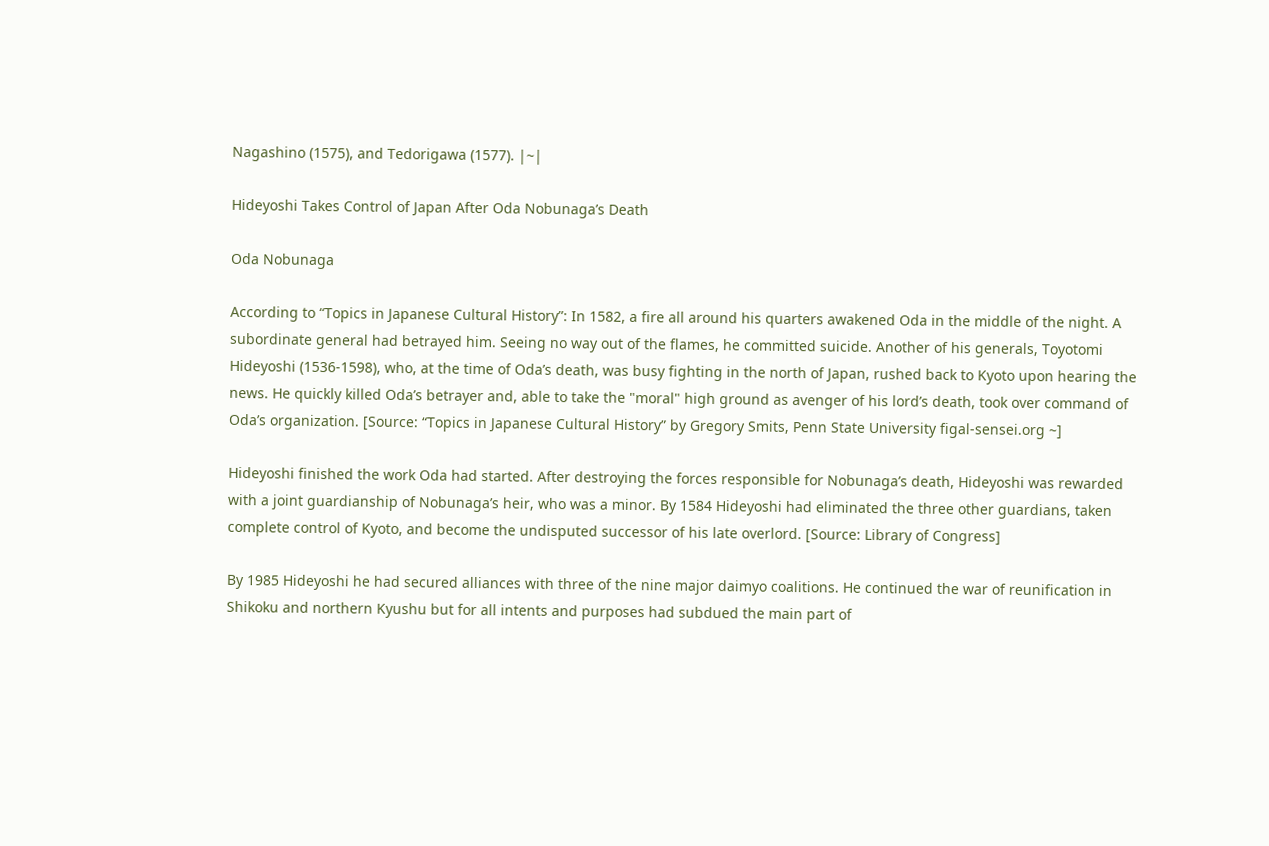Nagashino (1575), and Tedorigawa (1577). |~|

Hideyoshi Takes Control of Japan After Oda Nobunaga’s Death

Oda Nobunaga

According to “Topics in Japanese Cultural History”: In 1582, a fire all around his quarters awakened Oda in the middle of the night. A subordinate general had betrayed him. Seeing no way out of the flames, he committed suicide. Another of his generals, Toyotomi Hideyoshi (1536-1598), who, at the time of Oda’s death, was busy fighting in the north of Japan, rushed back to Kyoto upon hearing the news. He quickly killed Oda’s betrayer and, able to take the "moral" high ground as avenger of his lord’s death, took over command of Oda’s organization. [Source: “Topics in Japanese Cultural History” by Gregory Smits, Penn State University figal-sensei.org ~]

Hideyoshi finished the work Oda had started. After destroying the forces responsible for Nobunaga’s death, Hideyoshi was rewarded with a joint guardianship of Nobunaga’s heir, who was a minor. By 1584 Hideyoshi had eliminated the three other guardians, taken complete control of Kyoto, and become the undisputed successor of his late overlord. [Source: Library of Congress]

By 1985 Hideyoshi he had secured alliances with three of the nine major daimyo coalitions. He continued the war of reunification in Shikoku and northern Kyushu but for all intents and purposes had subdued the main part of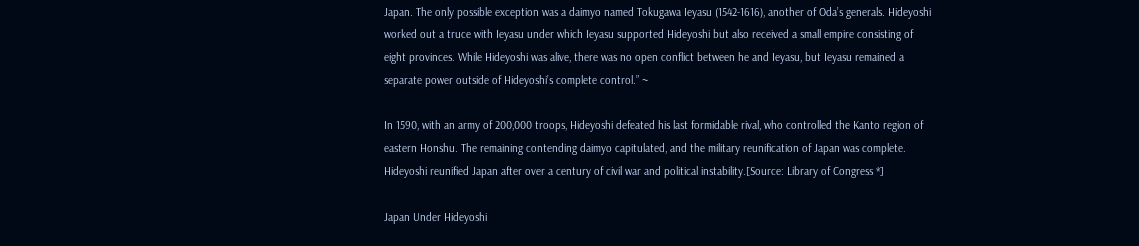Japan. The only possible exception was a daimyo named Tokugawa Ieyasu (1542-1616), another of Oda’s generals. Hideyoshi worked out a truce with Ieyasu under which Ieyasu supported Hideyoshi but also received a small empire consisting of eight provinces. While Hideyoshi was alive, there was no open conflict between he and Ieyasu, but Ieyasu remained a separate power outside of Hideyoshi’s complete control.” ~

In 1590, with an army of 200,000 troops, Hideyoshi defeated his last formidable rival, who controlled the Kanto region of eastern Honshu. The remaining contending daimyo capitulated, and the military reunification of Japan was complete. Hideyoshi reunified Japan after over a century of civil war and political instability.[Source: Library of Congress *]

Japan Under Hideyoshi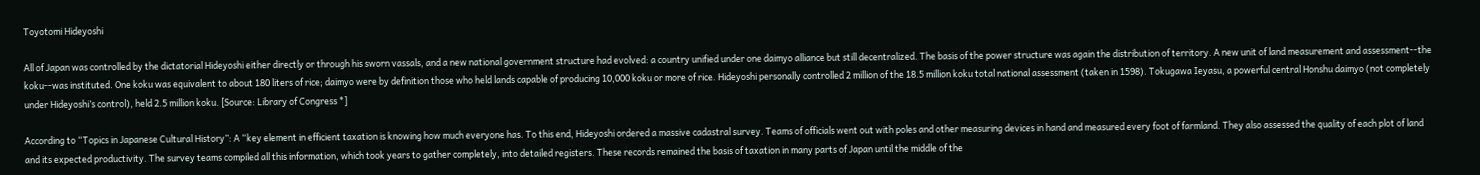Toyotomi Hideyoshi

All of Japan was controlled by the dictatorial Hideyoshi either directly or through his sworn vassals, and a new national government structure had evolved: a country unified under one daimyo alliance but still decentralized. The basis of the power structure was again the distribution of territory. A new unit of land measurement and assessment--the koku--was instituted. One koku was equivalent to about 180 liters of rice; daimyo were by definition those who held lands capable of producing 10,000 koku or more of rice. Hideyoshi personally controlled 2 million of the 18.5 million koku total national assessment (taken in 1598). Tokugawa Ieyasu, a powerful central Honshu daimyo (not completely under Hideyoshi’s control), held 2.5 million koku. [Source: Library of Congress *]

According to “Topics in Japanese Cultural History”: A “key element in efficient taxation is knowing how much everyone has. To this end, Hideyoshi ordered a massive cadastral survey. Teams of officials went out with poles and other measuring devices in hand and measured every foot of farmland. They also assessed the quality of each plot of land and its expected productivity. The survey teams compiled all this information, which took years to gather completely, into detailed registers. These records remained the basis of taxation in many parts of Japan until the middle of the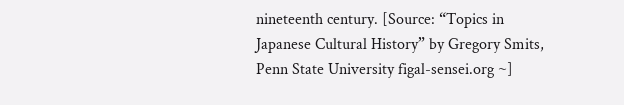nineteenth century. [Source: “Topics in Japanese Cultural History” by Gregory Smits, Penn State University figal-sensei.org ~]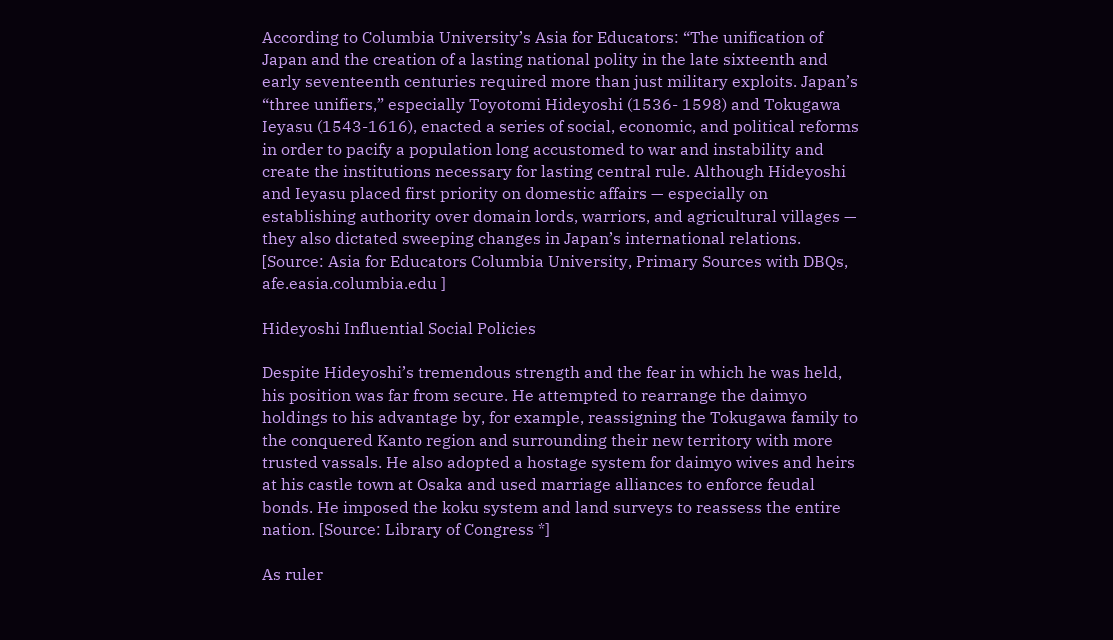According to Columbia University’s Asia for Educators: “The unification of Japan and the creation of a lasting national polity in the late sixteenth and early seventeenth centuries required more than just military exploits. Japan’s “three unifiers,” especially Toyotomi Hideyoshi (1536- 1598) and Tokugawa Ieyasu (1543-1616), enacted a series of social, economic, and political reforms in order to pacify a population long accustomed to war and instability and create the institutions necessary for lasting central rule. Although Hideyoshi and Ieyasu placed first priority on domestic affairs — especially on establishing authority over domain lords, warriors, and agricultural villages — they also dictated sweeping changes in Japan’s international relations. [Source: Asia for Educators Columbia University, Primary Sources with DBQs, afe.easia.columbia.edu ]

Hideyoshi Influential Social Policies

Despite Hideyoshi’s tremendous strength and the fear in which he was held, his position was far from secure. He attempted to rearrange the daimyo holdings to his advantage by, for example, reassigning the Tokugawa family to the conquered Kanto region and surrounding their new territory with more trusted vassals. He also adopted a hostage system for daimyo wives and heirs at his castle town at Osaka and used marriage alliances to enforce feudal bonds. He imposed the koku system and land surveys to reassess the entire nation. [Source: Library of Congress *]

As ruler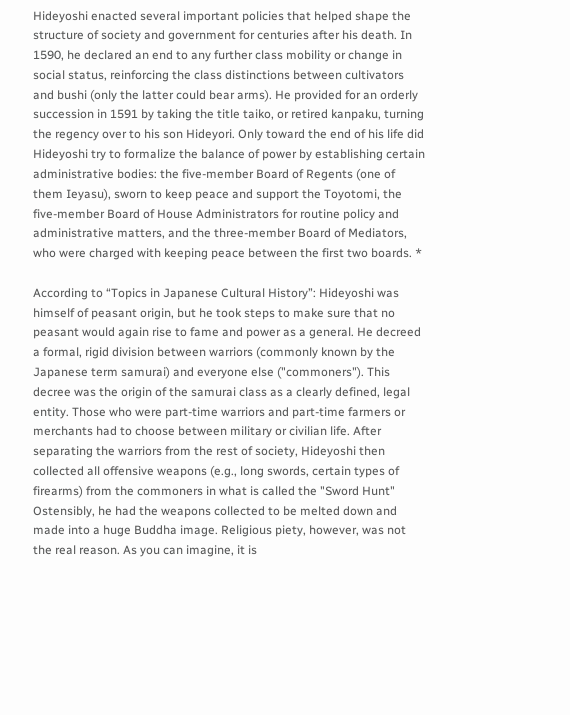Hideyoshi enacted several important policies that helped shape the structure of society and government for centuries after his death. In 1590, he declared an end to any further class mobility or change in social status, reinforcing the class distinctions between cultivators and bushi (only the latter could bear arms). He provided for an orderly succession in 1591 by taking the title taiko, or retired kanpaku, turning the regency over to his son Hideyori. Only toward the end of his life did Hideyoshi try to formalize the balance of power by establishing certain administrative bodies: the five-member Board of Regents (one of them Ieyasu), sworn to keep peace and support the Toyotomi, the five-member Board of House Administrators for routine policy and administrative matters, and the three-member Board of Mediators, who were charged with keeping peace between the first two boards. *

According to “Topics in Japanese Cultural History”: Hideyoshi was himself of peasant origin, but he took steps to make sure that no peasant would again rise to fame and power as a general. He decreed a formal, rigid division between warriors (commonly known by the Japanese term samurai) and everyone else ("commoners"). This decree was the origin of the samurai class as a clearly defined, legal entity. Those who were part-time warriors and part-time farmers or merchants had to choose between military or civilian life. After separating the warriors from the rest of society, Hideyoshi then collected all offensive weapons (e.g., long swords, certain types of firearms) from the commoners in what is called the "Sword Hunt" Ostensibly, he had the weapons collected to be melted down and made into a huge Buddha image. Religious piety, however, was not the real reason. As you can imagine, it is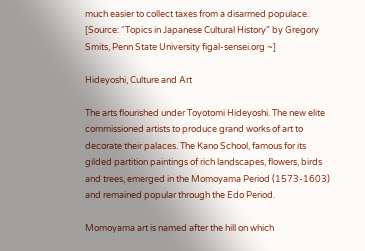much easier to collect taxes from a disarmed populace. [Source: “Topics in Japanese Cultural History” by Gregory Smits, Penn State University figal-sensei.org ~]

Hideyoshi, Culture and Art

The arts flourished under Toyotomi Hideyoshi. The new elite commissioned artists to produce grand works of art to decorate their palaces. The Kano School, famous for its gilded partition paintings of rich landscapes, flowers, birds and trees, emerged in the Momoyama Period (1573-1603) and remained popular through the Edo Period.

Momoyama art is named after the hill on which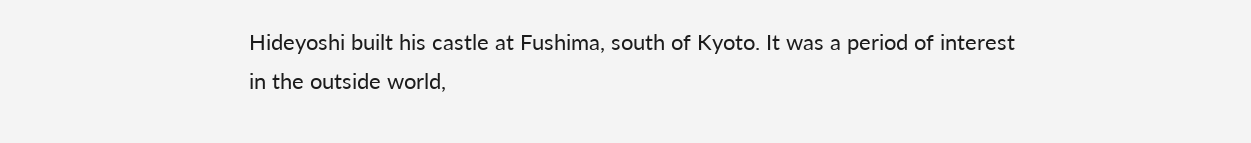Hideyoshi built his castle at Fushima, south of Kyoto. It was a period of interest in the outside world,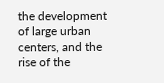the development of large urban centers, and the rise of the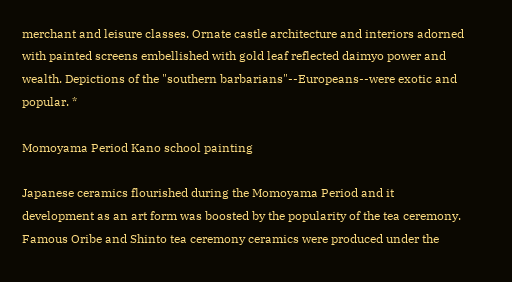merchant and leisure classes. Ornate castle architecture and interiors adorned with painted screens embellished with gold leaf reflected daimyo power and wealth. Depictions of the "southern barbarians"--Europeans--were exotic and popular. *

Momoyama Period Kano school painting

Japanese ceramics flourished during the Momoyama Period and it development as an art form was boosted by the popularity of the tea ceremony. Famous Oribe and Shinto tea ceremony ceramics were produced under the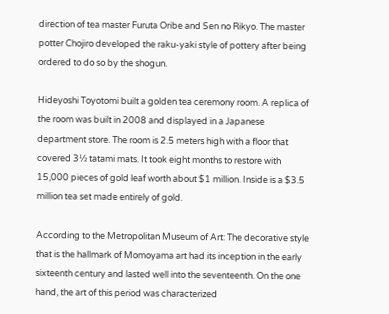direction of tea master Furuta Oribe and Sen no Rikyo. The master potter Chojiro developed the raku-yaki style of pottery after being ordered to do so by the shogun.

Hideyoshi Toyotomi built a golden tea ceremony room. A replica of the room was built in 2008 and displayed in a Japanese department store. The room is 2.5 meters high with a floor that covered 3½ tatami mats. It took eight months to restore with 15,000 pieces of gold leaf worth about $1 million. Inside is a $3.5 million tea set made entirely of gold.

According to the Metropolitan Museum of Art: The decorative style that is the hallmark of Momoyama art had its inception in the early sixteenth century and lasted well into the seventeenth. On the one hand, the art of this period was characterized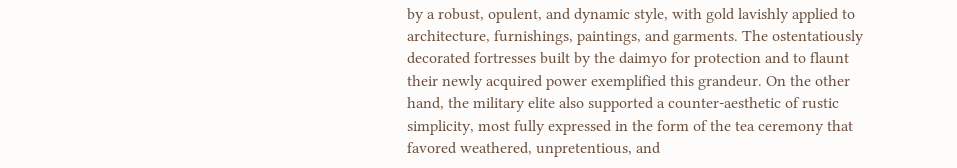by a robust, opulent, and dynamic style, with gold lavishly applied to architecture, furnishings, paintings, and garments. The ostentatiously decorated fortresses built by the daimyo for protection and to flaunt their newly acquired power exemplified this grandeur. On the other hand, the military elite also supported a counter-aesthetic of rustic simplicity, most fully expressed in the form of the tea ceremony that favored weathered, unpretentious, and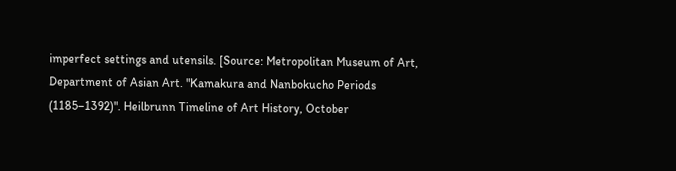imperfect settings and utensils. [Source: Metropolitan Museum of Art, Department of Asian Art. "Kamakura and Nanbokucho Periods (1185–1392)". Heilbrunn Timeline of Art History, October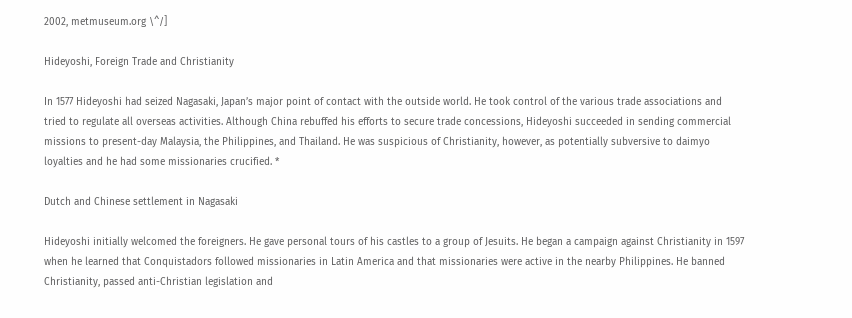2002, metmuseum.org \^/]

Hideyoshi, Foreign Trade and Christianity

In 1577 Hideyoshi had seized Nagasaki, Japan’s major point of contact with the outside world. He took control of the various trade associations and tried to regulate all overseas activities. Although China rebuffed his efforts to secure trade concessions, Hideyoshi succeeded in sending commercial missions to present-day Malaysia, the Philippines, and Thailand. He was suspicious of Christianity, however, as potentially subversive to daimyo loyalties and he had some missionaries crucified. *

Dutch and Chinese settlement in Nagasaki

Hideyoshi initially welcomed the foreigners. He gave personal tours of his castles to a group of Jesuits. He began a campaign against Christianity in 1597 when he learned that Conquistadors followed missionaries in Latin America and that missionaries were active in the nearby Philippines. He banned Christianity, passed anti-Christian legislation and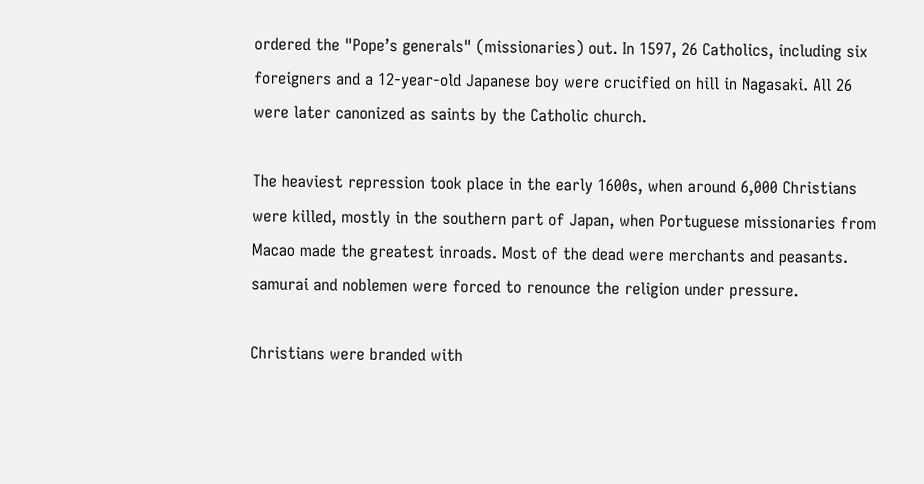ordered the "Pope’s generals" (missionaries) out. In 1597, 26 Catholics, including six foreigners and a 12-year-old Japanese boy were crucified on hill in Nagasaki. All 26 were later canonized as saints by the Catholic church.

The heaviest repression took place in the early 1600s, when around 6,000 Christians were killed, mostly in the southern part of Japan, when Portuguese missionaries from Macao made the greatest inroads. Most of the dead were merchants and peasants. samurai and noblemen were forced to renounce the religion under pressure.

Christians were branded with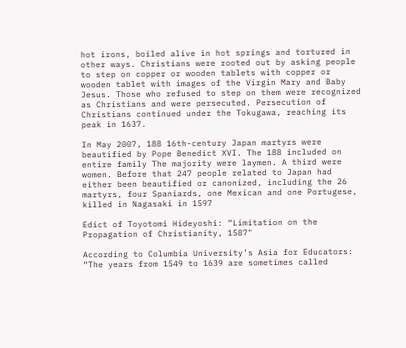hot irons, boiled alive in hot springs and tortured in other ways. Christians were rooted out by asking people to step on copper or wooden tablets with copper or wooden tablet with images of the Virgin Mary and Baby Jesus. Those who refused to step on them were recognized as Christians and were persecuted. Persecution of Christians continued under the Tokugawa, reaching its peak in 1637.

In May 2007, 188 16th-century Japan martyrs were beautified by Pope Benedict XVI. The 188 included on entire family The majority were laymen. A third were women. Before that 247 people related to Japan had either been beautified or canonized, including the 26 martyrs, four Spaniards, one Mexican and one Portugese, killed in Nagasaki in 1597

Edict of Toyotomi Hideyoshi: “Limitation on the Propagation of Christianity, 1587"

According to Columbia University’s Asia for Educators: “The years from 1549 to 1639 are sometimes called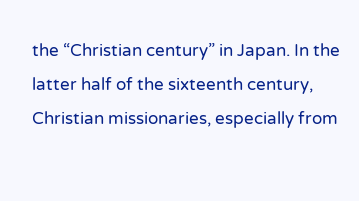the “Christian century” in Japan. In the latter half of the sixteenth century, Christian missionaries, especially from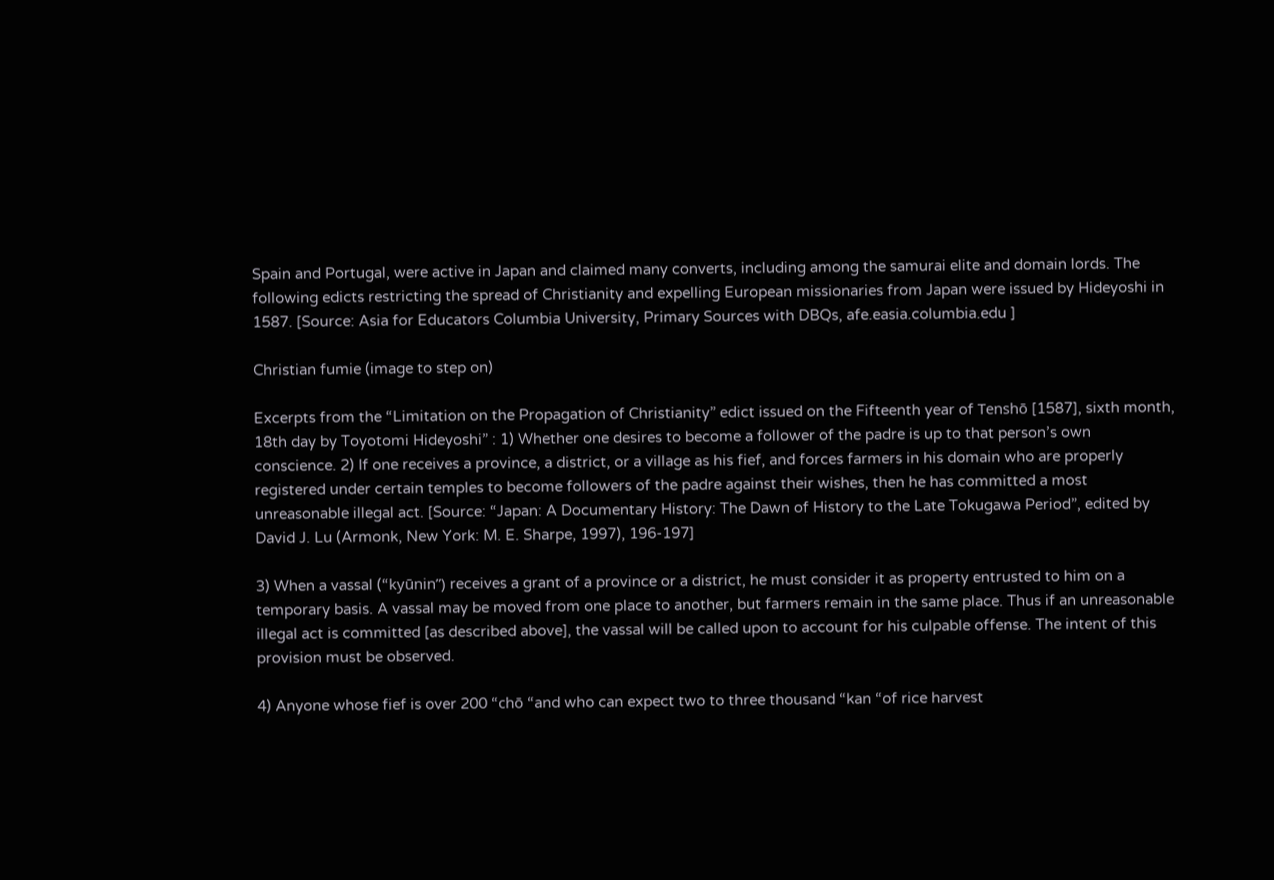Spain and Portugal, were active in Japan and claimed many converts, including among the samurai elite and domain lords. The following edicts restricting the spread of Christianity and expelling European missionaries from Japan were issued by Hideyoshi in 1587. [Source: Asia for Educators Columbia University, Primary Sources with DBQs, afe.easia.columbia.edu ]

Christian fumie (image to step on)

Excerpts from the “Limitation on the Propagation of Christianity” edict issued on the Fifteenth year of Tenshō [1587], sixth month, 18th day by Toyotomi Hideyoshi” : 1) Whether one desires to become a follower of the padre is up to that person’s own conscience. 2) If one receives a province, a district, or a village as his fief, and forces farmers in his domain who are properly registered under certain temples to become followers of the padre against their wishes, then he has committed a most unreasonable illegal act. [Source: “Japan: A Documentary History: The Dawn of History to the Late Tokugawa Period”, edited by David J. Lu (Armonk, New York: M. E. Sharpe, 1997), 196-197]

3) When a vassal (“kyūnin”) receives a grant of a province or a district, he must consider it as property entrusted to him on a temporary basis. A vassal may be moved from one place to another, but farmers remain in the same place. Thus if an unreasonable illegal act is committed [as described above], the vassal will be called upon to account for his culpable offense. The intent of this provision must be observed.

4) Anyone whose fief is over 200 “chō “and who can expect two to three thousand “kan “of rice harvest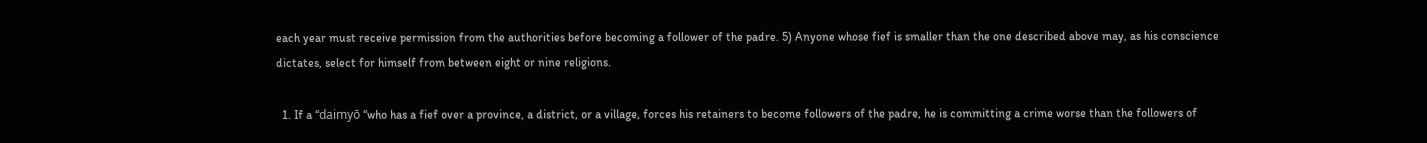each year must receive permission from the authorities before becoming a follower of the padre. 5) Anyone whose fief is smaller than the one described above may, as his conscience dictates, select for himself from between eight or nine religions.

  1. If a “daimyō “who has a fief over a province, a district, or a village, forces his retainers to become followers of the padre, he is committing a crime worse than the followers of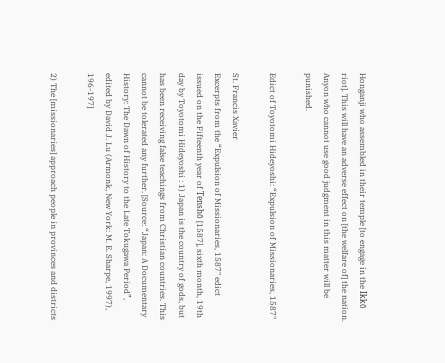Honganji who assembled in their temple [to engage in the Ikkō riot]. This will have an adverse effect on [the welfare of] the nation. Anyon who cannot use good judgment in this matter will be punished.

Edict of Toyotomi Hideyoshi: “Expulsion of Missionaries, 1587"

St. Francis Xavier
Excerpts from the “Expulsion of Missionaries, 1587" edict issued on the Fifteenth year of Tenshō [1587], sixth month, 19th day by Toyotomi Hideyoshi : 1) Japan is the country of gods, but has been receiving false teachings from Christian countries. This cannot be tolerated any further. [Source: “Japan: A Documentary History: The Dawn of History to the Late Tokugawa Period”, edited by David J. Lu (Armonk, New York: M. E. Sharpe, 1997), 196-197]

2) The [missionaries] approach people in provinces and districts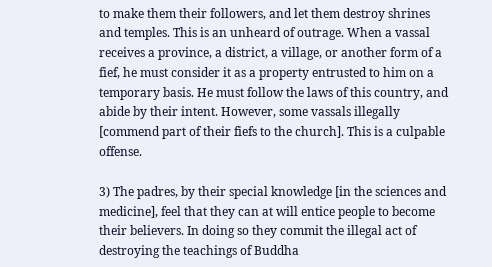to make them their followers, and let them destroy shrines and temples. This is an unheard of outrage. When a vassal receives a province, a district, a village, or another form of a fief, he must consider it as a property entrusted to him on a temporary basis. He must follow the laws of this country, and abide by their intent. However, some vassals illegally [commend part of their fiefs to the church]. This is a culpable offense.

3) The padres, by their special knowledge [in the sciences and medicine], feel that they can at will entice people to become their believers. In doing so they commit the illegal act of destroying the teachings of Buddha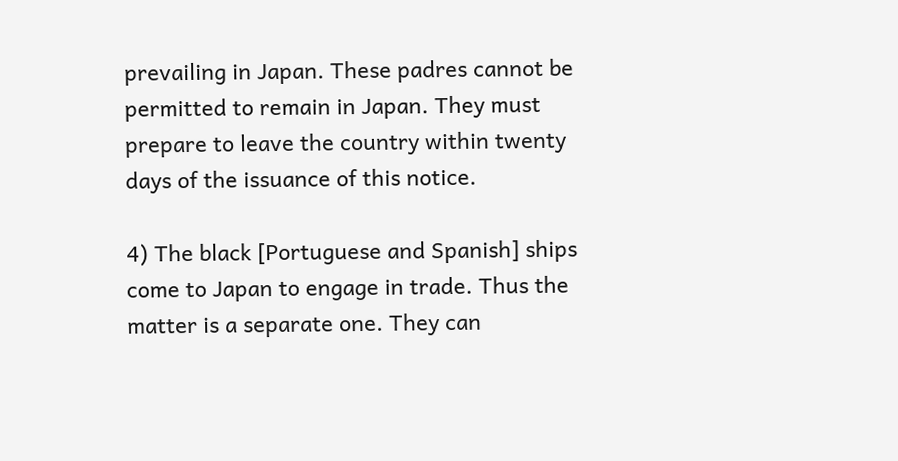prevailing in Japan. These padres cannot be permitted to remain in Japan. They must prepare to leave the country within twenty days of the issuance of this notice.

4) The black [Portuguese and Spanish] ships come to Japan to engage in trade. Thus the matter is a separate one. They can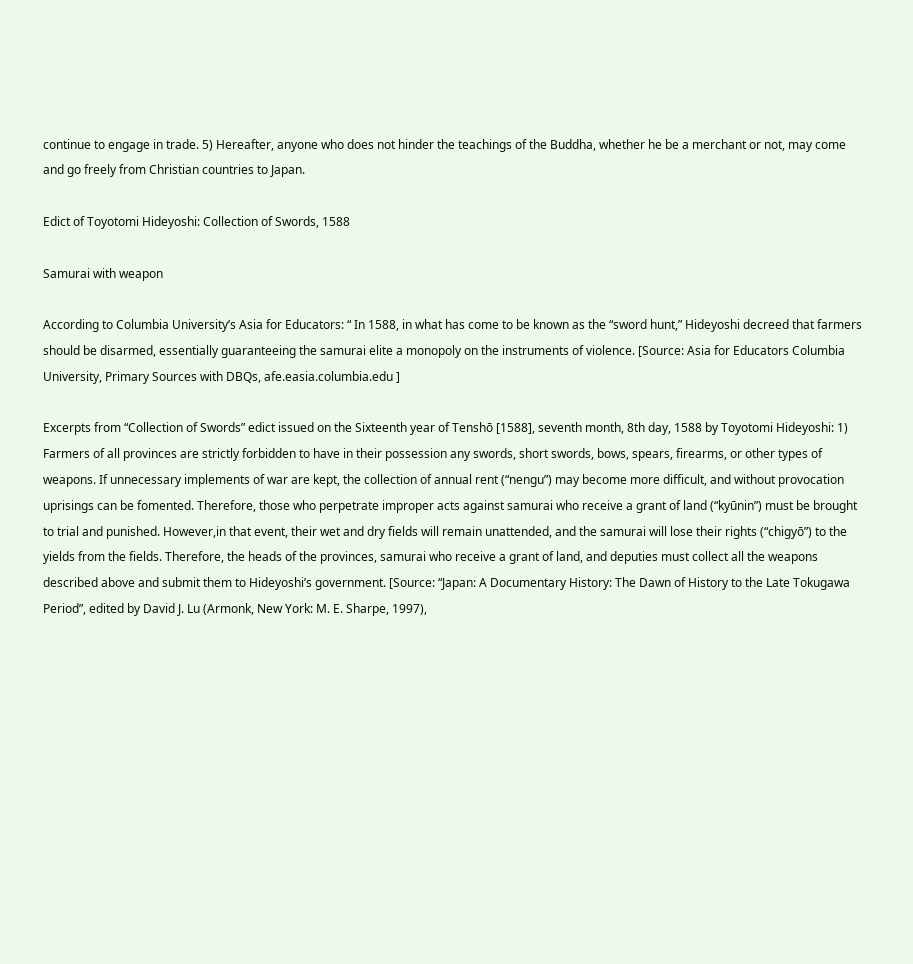continue to engage in trade. 5) Hereafter, anyone who does not hinder the teachings of the Buddha, whether he be a merchant or not, may come and go freely from Christian countries to Japan.

Edict of Toyotomi Hideyoshi: Collection of Swords, 1588

Samurai with weapon

According to Columbia University’s Asia for Educators: “ In 1588, in what has come to be known as the “sword hunt,” Hideyoshi decreed that farmers should be disarmed, essentially guaranteeing the samurai elite a monopoly on the instruments of violence. [Source: Asia for Educators Columbia University, Primary Sources with DBQs, afe.easia.columbia.edu ]

Excerpts from “Collection of Swords” edict issued on the Sixteenth year of Tenshō [1588], seventh month, 8th day, 1588 by Toyotomi Hideyoshi: 1) Farmers of all provinces are strictly forbidden to have in their possession any swords, short swords, bows, spears, firearms, or other types of weapons. If unnecessary implements of war are kept, the collection of annual rent (“nengu”) may become more difficult, and without provocation uprisings can be fomented. Therefore, those who perpetrate improper acts against samurai who receive a grant of land (“kyūnin”) must be brought to trial and punished. However,in that event, their wet and dry fields will remain unattended, and the samurai will lose their rights (“chigyō”) to the yields from the fields. Therefore, the heads of the provinces, samurai who receive a grant of land, and deputies must collect all the weapons described above and submit them to Hideyoshi’s government. [Source: “Japan: A Documentary History: The Dawn of History to the Late Tokugawa Period”, edited by David J. Lu (Armonk, New York: M. E. Sharpe, 1997),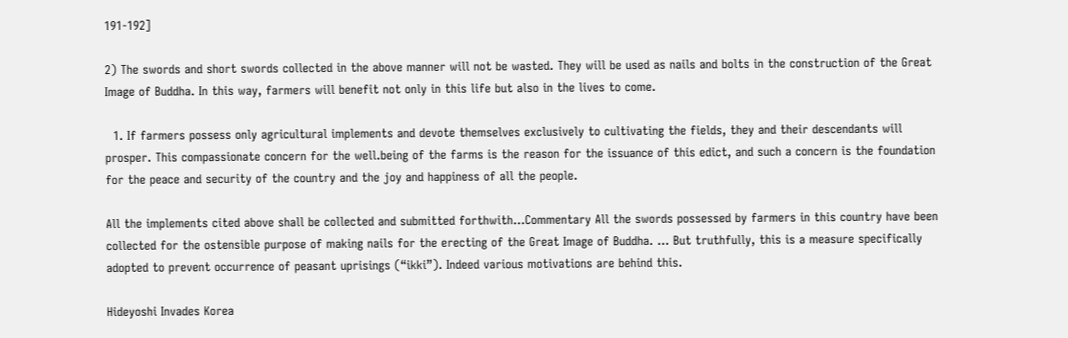191-192]

2) The swords and short swords collected in the above manner will not be wasted. They will be used as nails and bolts in the construction of the Great Image of Buddha. In this way, farmers will benefit not only in this life but also in the lives to come.

  1. If farmers possess only agricultural implements and devote themselves exclusively to cultivating the fields, they and their descendants will prosper. This compassionate concern for the well.being of the farms is the reason for the issuance of this edict, and such a concern is the foundation for the peace and security of the country and the joy and happiness of all the people.

All the implements cited above shall be collected and submitted forthwith...Commentary All the swords possessed by farmers in this country have been collected for the ostensible purpose of making nails for the erecting of the Great Image of Buddha. … But truthfully, this is a measure specifically adopted to prevent occurrence of peasant uprisings (“ikki”). Indeed various motivations are behind this.

Hideyoshi Invades Korea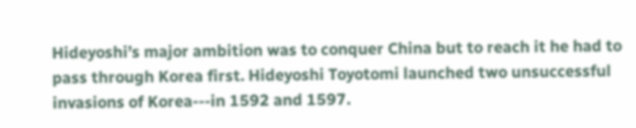Hideyoshi’s major ambition was to conquer China but to reach it he had to pass through Korea first. Hideyoshi Toyotomi launched two unsuccessful invasions of Korea---in 1592 and 1597.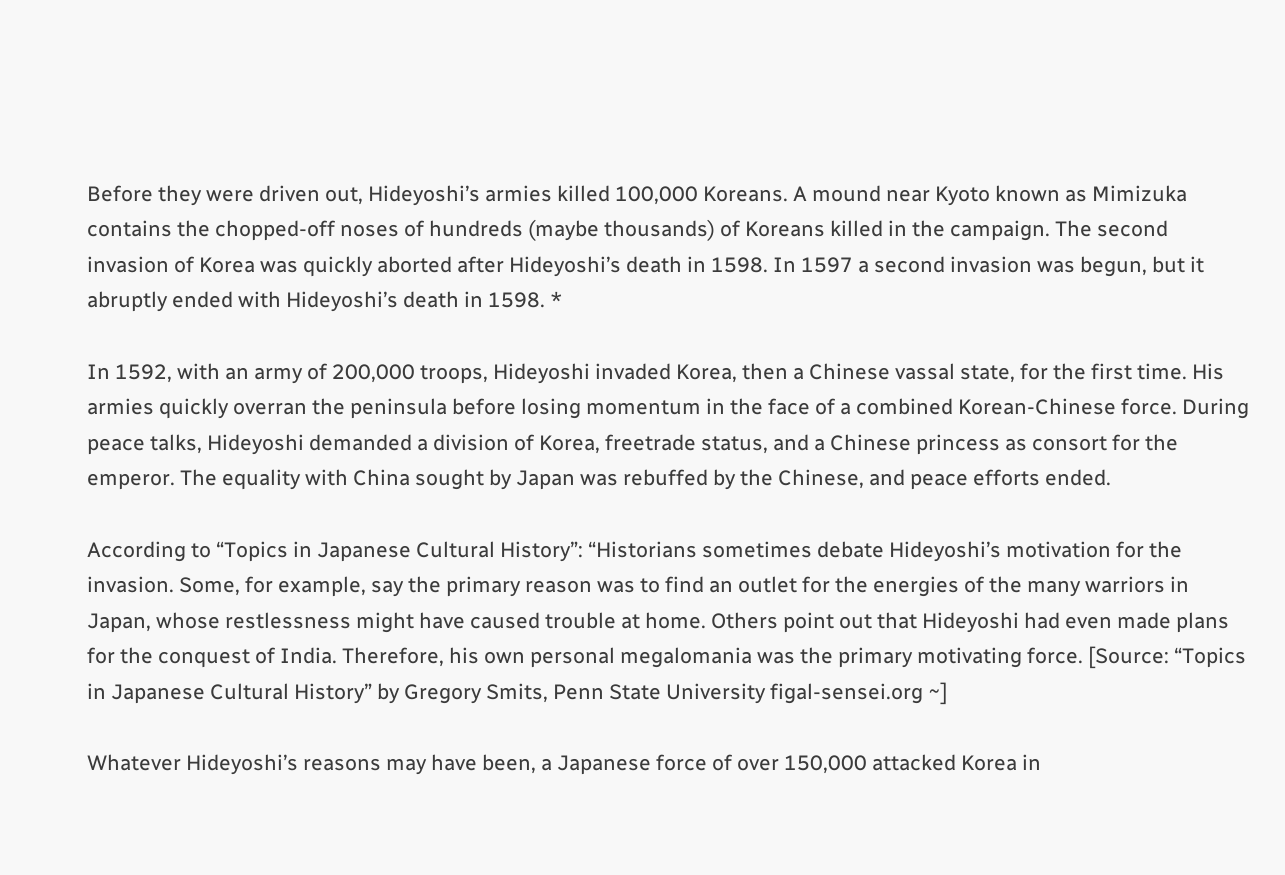Before they were driven out, Hideyoshi’s armies killed 100,000 Koreans. A mound near Kyoto known as Mimizuka contains the chopped-off noses of hundreds (maybe thousands) of Koreans killed in the campaign. The second invasion of Korea was quickly aborted after Hideyoshi’s death in 1598. In 1597 a second invasion was begun, but it abruptly ended with Hideyoshi’s death in 1598. *

In 1592, with an army of 200,000 troops, Hideyoshi invaded Korea, then a Chinese vassal state, for the first time. His armies quickly overran the peninsula before losing momentum in the face of a combined Korean-Chinese force. During peace talks, Hideyoshi demanded a division of Korea, freetrade status, and a Chinese princess as consort for the emperor. The equality with China sought by Japan was rebuffed by the Chinese, and peace efforts ended.

According to “Topics in Japanese Cultural History”: “Historians sometimes debate Hideyoshi’s motivation for the invasion. Some, for example, say the primary reason was to find an outlet for the energies of the many warriors in Japan, whose restlessness might have caused trouble at home. Others point out that Hideyoshi had even made plans for the conquest of India. Therefore, his own personal megalomania was the primary motivating force. [Source: “Topics in Japanese Cultural History” by Gregory Smits, Penn State University figal-sensei.org ~]

Whatever Hideyoshi’s reasons may have been, a Japanese force of over 150,000 attacked Korea in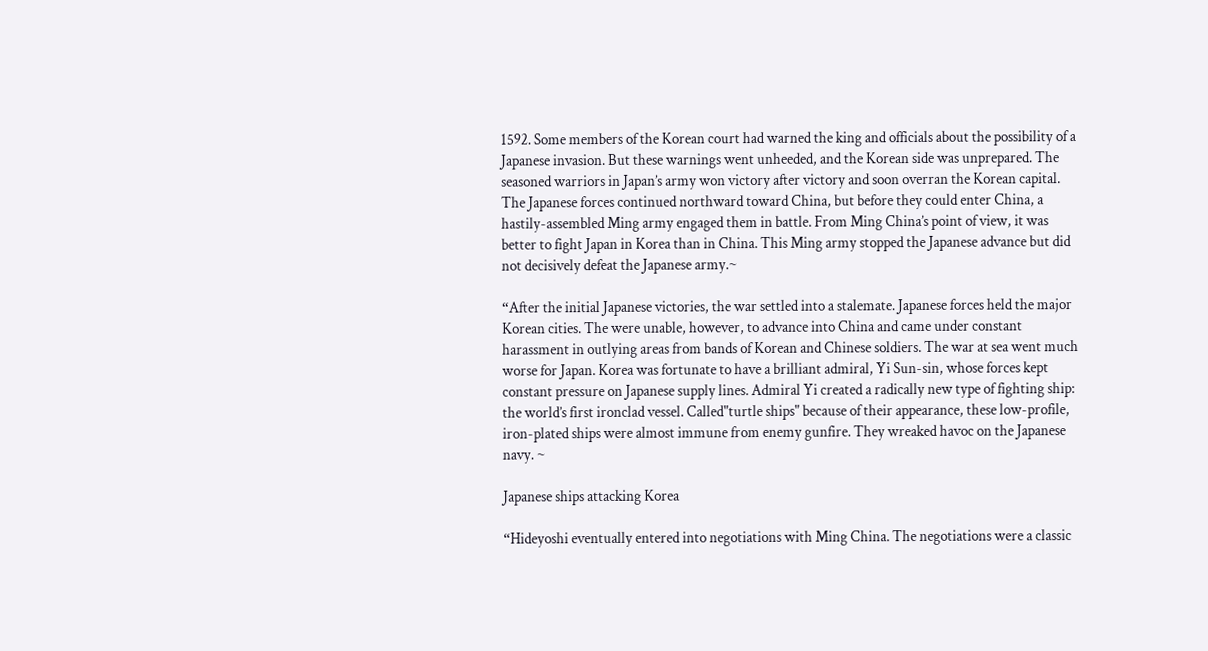1592. Some members of the Korean court had warned the king and officials about the possibility of a Japanese invasion. But these warnings went unheeded, and the Korean side was unprepared. The seasoned warriors in Japan’s army won victory after victory and soon overran the Korean capital. The Japanese forces continued northward toward China, but before they could enter China, a hastily-assembled Ming army engaged them in battle. From Ming China’s point of view, it was better to fight Japan in Korea than in China. This Ming army stopped the Japanese advance but did not decisively defeat the Japanese army.~

“After the initial Japanese victories, the war settled into a stalemate. Japanese forces held the major Korean cities. The were unable, however, to advance into China and came under constant harassment in outlying areas from bands of Korean and Chinese soldiers. The war at sea went much worse for Japan. Korea was fortunate to have a brilliant admiral, Yi Sun-sin, whose forces kept constant pressure on Japanese supply lines. Admiral Yi created a radically new type of fighting ship: the world’s first ironclad vessel. Called"turtle ships" because of their appearance, these low-profile, iron-plated ships were almost immune from enemy gunfire. They wreaked havoc on the Japanese navy. ~

Japanese ships attacking Korea

“Hideyoshi eventually entered into negotiations with Ming China. The negotiations were a classic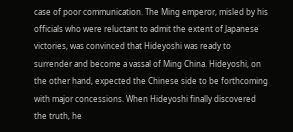case of poor communication. The Ming emperor, misled by his officials who were reluctant to admit the extent of Japanese victories, was convinced that Hideyoshi was ready to surrender and become a vassal of Ming China. Hideyoshi, on the other hand, expected the Chinese side to be forthcoming with major concessions. When Hideyoshi finally discovered the truth, he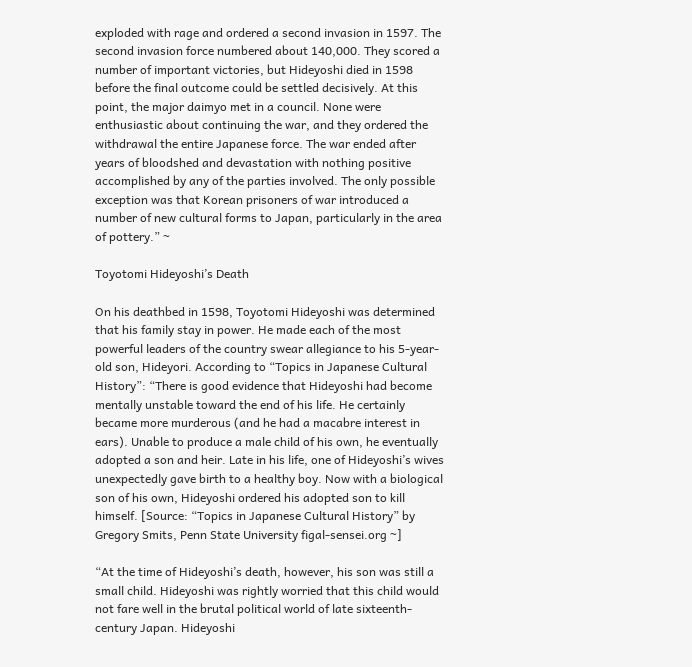exploded with rage and ordered a second invasion in 1597. The second invasion force numbered about 140,000. They scored a number of important victories, but Hideyoshi died in 1598 before the final outcome could be settled decisively. At this point, the major daimyo met in a council. None were enthusiastic about continuing the war, and they ordered the withdrawal the entire Japanese force. The war ended after years of bloodshed and devastation with nothing positive accomplished by any of the parties involved. The only possible exception was that Korean prisoners of war introduced a number of new cultural forms to Japan, particularly in the area of pottery.” ~

Toyotomi Hideyoshi’s Death

On his deathbed in 1598, Toyotomi Hideyoshi was determined that his family stay in power. He made each of the most powerful leaders of the country swear allegiance to his 5-year-old son, Hideyori. According to “Topics in Japanese Cultural History”: “There is good evidence that Hideyoshi had become mentally unstable toward the end of his life. He certainly became more murderous (and he had a macabre interest in ears). Unable to produce a male child of his own, he eventually adopted a son and heir. Late in his life, one of Hideyoshi’s wives unexpectedly gave birth to a healthy boy. Now with a biological son of his own, Hideyoshi ordered his adopted son to kill himself. [Source: “Topics in Japanese Cultural History” by Gregory Smits, Penn State University figal-sensei.org ~]

“At the time of Hideyoshi’s death, however, his son was still a small child. Hideyoshi was rightly worried that this child would not fare well in the brutal political world of late sixteenth-century Japan. Hideyoshi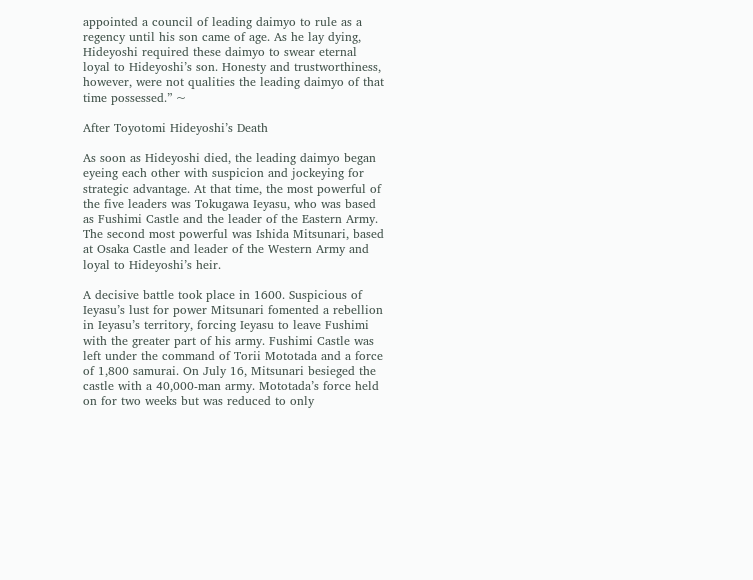appointed a council of leading daimyo to rule as a regency until his son came of age. As he lay dying, Hideyoshi required these daimyo to swear eternal loyal to Hideyoshi’s son. Honesty and trustworthiness, however, were not qualities the leading daimyo of that time possessed.” ~

After Toyotomi Hideyoshi’s Death

As soon as Hideyoshi died, the leading daimyo began eyeing each other with suspicion and jockeying for strategic advantage. At that time, the most powerful of the five leaders was Tokugawa Ieyasu, who was based as Fushimi Castle and the leader of the Eastern Army. The second most powerful was Ishida Mitsunari, based at Osaka Castle and leader of the Western Army and loyal to Hideyoshi’s heir.

A decisive battle took place in 1600. Suspicious of Ieyasu’s lust for power Mitsunari fomented a rebellion in Ieyasu’s territory, forcing Ieyasu to leave Fushimi with the greater part of his army. Fushimi Castle was left under the command of Torii Mototada and a force of 1,800 samurai. On July 16, Mitsunari besieged the castle with a 40,000-man army. Mototada’s force held on for two weeks but was reduced to only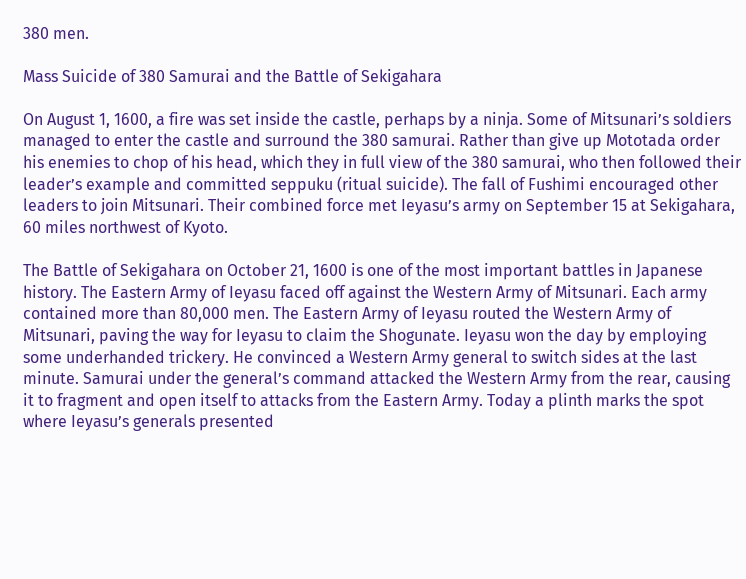380 men.

Mass Suicide of 380 Samurai and the Battle of Sekigahara

On August 1, 1600, a fire was set inside the castle, perhaps by a ninja. Some of Mitsunari’s soldiers managed to enter the castle and surround the 380 samurai. Rather than give up Mototada order his enemies to chop of his head, which they in full view of the 380 samurai, who then followed their leader’s example and committed seppuku (ritual suicide). The fall of Fushimi encouraged other leaders to join Mitsunari. Their combined force met Ieyasu’s army on September 15 at Sekigahara, 60 miles northwest of Kyoto.

The Battle of Sekigahara on October 21, 1600 is one of the most important battles in Japanese history. The Eastern Army of Ieyasu faced off against the Western Army of Mitsunari. Each army contained more than 80,000 men. The Eastern Army of Ieyasu routed the Western Army of Mitsunari, paving the way for Ieyasu to claim the Shogunate. Ieyasu won the day by employing some underhanded trickery. He convinced a Western Army general to switch sides at the last minute. Samurai under the general’s command attacked the Western Army from the rear, causing it to fragment and open itself to attacks from the Eastern Army. Today a plinth marks the spot where Ieyasu’s generals presented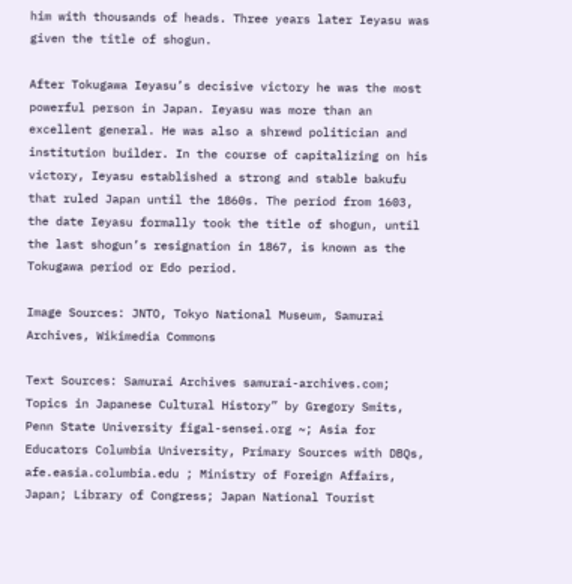him with thousands of heads. Three years later Ieyasu was given the title of shogun.

After Tokugawa Ieyasu’s decisive victory he was the most powerful person in Japan. Ieyasu was more than an excellent general. He was also a shrewd politician and institution builder. In the course of capitalizing on his victory, Ieyasu established a strong and stable bakufu that ruled Japan until the 1860s. The period from 1603, the date Ieyasu formally took the title of shogun, until the last shogun’s resignation in 1867, is known as the Tokugawa period or Edo period.

Image Sources: JNTO, Tokyo National Museum, Samurai Archives, Wikimedia Commons

Text Sources: Samurai Archives samurai-archives.com; Topics in Japanese Cultural History” by Gregory Smits, Penn State University figal-sensei.org ~; Asia for Educators Columbia University, Primary Sources with DBQs, afe.easia.columbia.edu ; Ministry of Foreign Affairs, Japan; Library of Congress; Japan National Tourist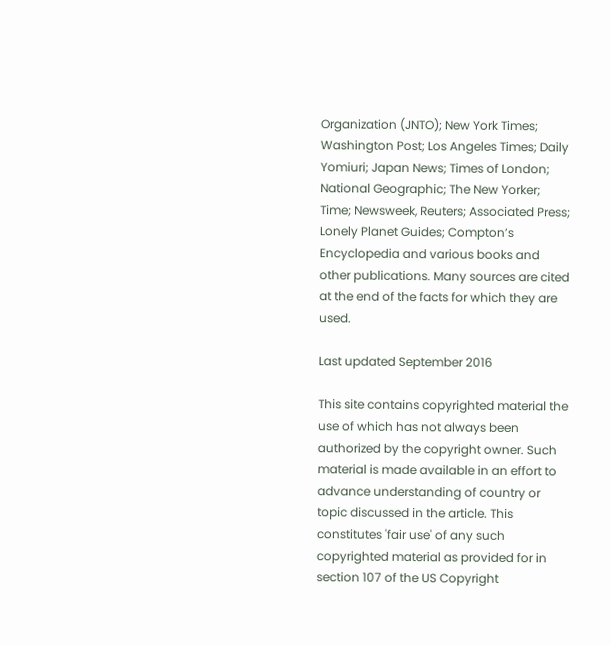Organization (JNTO); New York Times; Washington Post; Los Angeles Times; Daily Yomiuri; Japan News; Times of London; National Geographic; The New Yorker; Time; Newsweek, Reuters; Associated Press; Lonely Planet Guides; Compton’s Encyclopedia and various books and other publications. Many sources are cited at the end of the facts for which they are used.

Last updated September 2016

This site contains copyrighted material the use of which has not always been authorized by the copyright owner. Such material is made available in an effort to advance understanding of country or topic discussed in the article. This constitutes 'fair use' of any such copyrighted material as provided for in section 107 of the US Copyright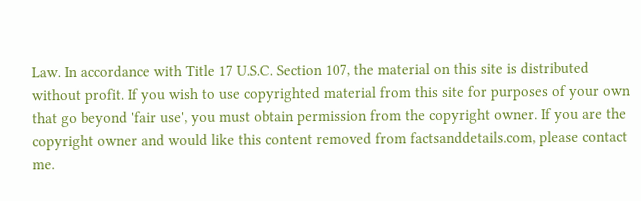Law. In accordance with Title 17 U.S.C. Section 107, the material on this site is distributed without profit. If you wish to use copyrighted material from this site for purposes of your own that go beyond 'fair use', you must obtain permission from the copyright owner. If you are the copyright owner and would like this content removed from factsanddetails.com, please contact me.